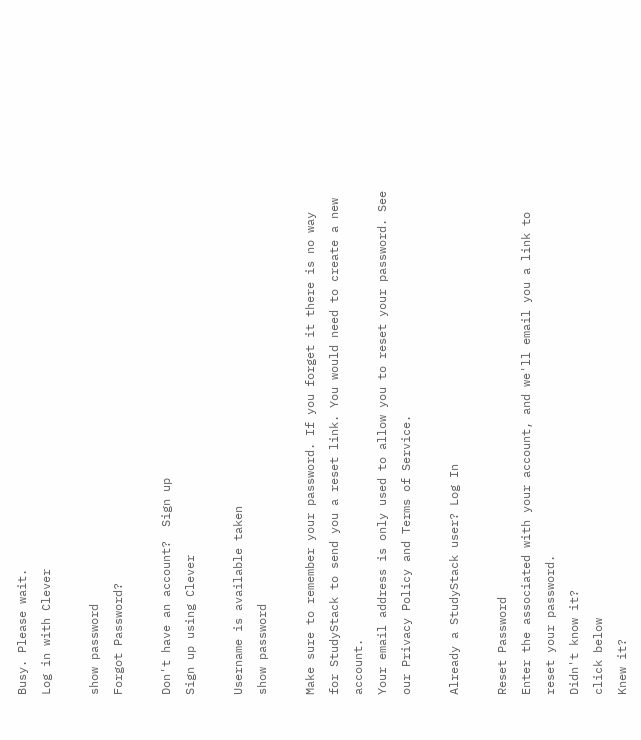Busy. Please wait.
Log in with Clever

show password
Forgot Password?

Don't have an account?  Sign up
Sign up using Clever

Username is available taken
show password

Make sure to remember your password. If you forget it there is no way for StudyStack to send you a reset link. You would need to create a new account.
Your email address is only used to allow you to reset your password. See our Privacy Policy and Terms of Service.

Already a StudyStack user? Log In

Reset Password
Enter the associated with your account, and we'll email you a link to reset your password.
Didn't know it?
click below
Knew it?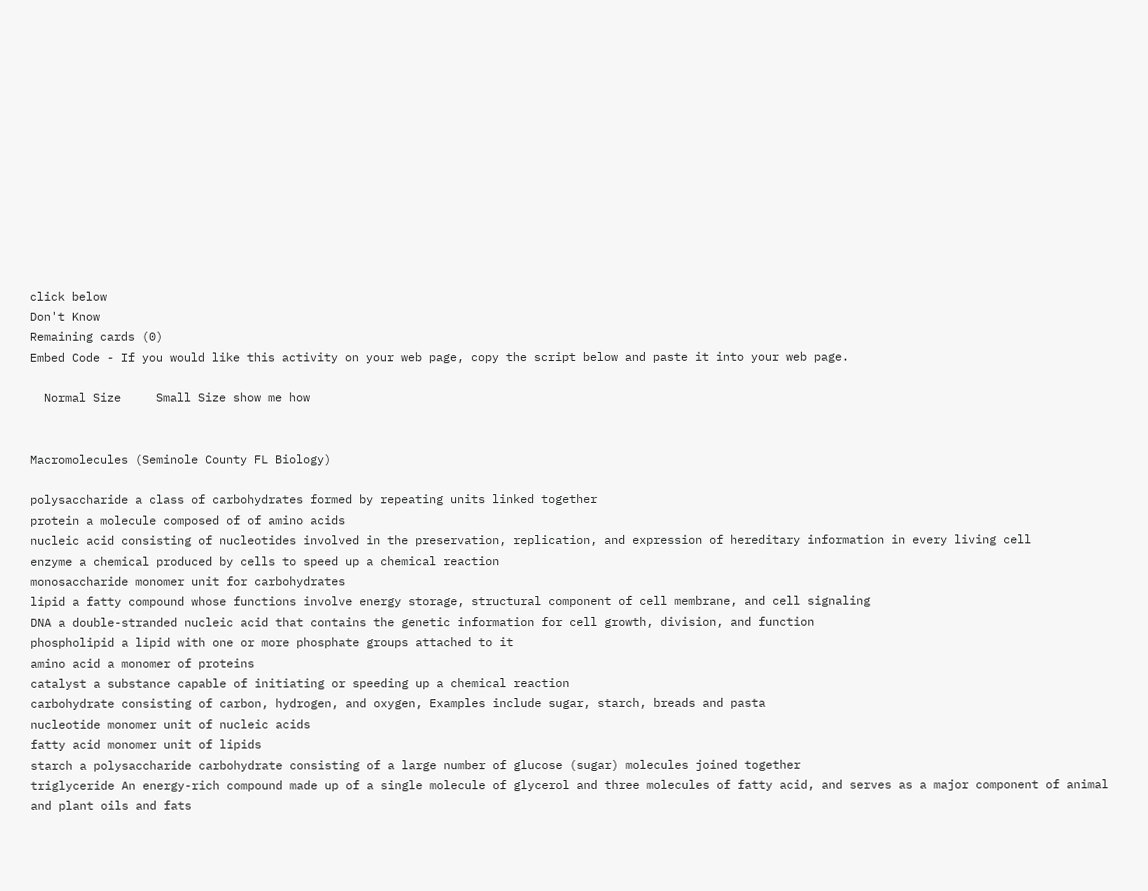click below
Don't Know
Remaining cards (0)
Embed Code - If you would like this activity on your web page, copy the script below and paste it into your web page.

  Normal Size     Small Size show me how


Macromolecules (Seminole County FL Biology)

polysaccharide a class of carbohydrates formed by repeating units linked together
protein a molecule composed of of amino acids
nucleic acid consisting of nucleotides involved in the preservation, replication, and expression of hereditary information in every living cell
enzyme a chemical produced by cells to speed up a chemical reaction
monosaccharide monomer unit for carbohydrates
lipid a fatty compound whose functions involve energy storage, structural component of cell membrane, and cell signaling
DNA a double-stranded nucleic acid that contains the genetic information for cell growth, division, and function
phospholipid a lipid with one or more phosphate groups attached to it
amino acid a monomer of proteins
catalyst a substance capable of initiating or speeding up a chemical reaction
carbohydrate consisting of carbon, hydrogen, and oxygen, Examples include sugar, starch, breads and pasta
nucleotide monomer unit of nucleic acids
fatty acid monomer unit of lipids
starch a polysaccharide carbohydrate consisting of a large number of glucose (sugar) molecules joined together
triglyceride An energy-rich compound made up of a single molecule of glycerol and three molecules of fatty acid, and serves as a major component of animal and plant oils and fats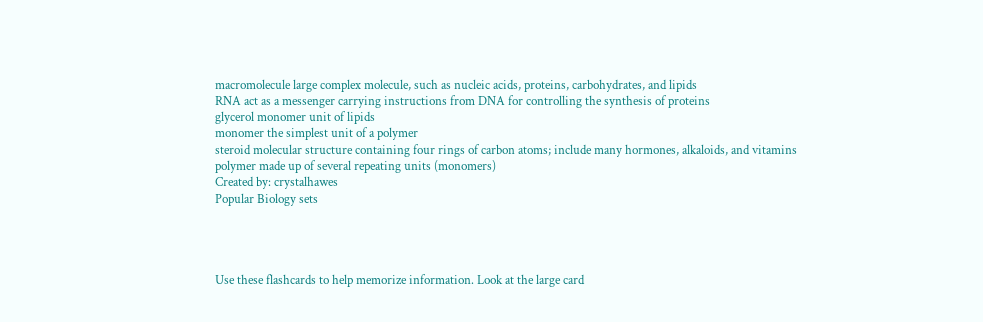macromolecule large complex molecule, such as nucleic acids, proteins, carbohydrates, and lipids
RNA act as a messenger carrying instructions from DNA for controlling the synthesis of proteins
glycerol monomer unit of lipids
monomer the simplest unit of a polymer
steroid molecular structure containing four rings of carbon atoms; include many hormones, alkaloids, and vitamins
polymer made up of several repeating units (monomers)
Created by: crystalhawes
Popular Biology sets




Use these flashcards to help memorize information. Look at the large card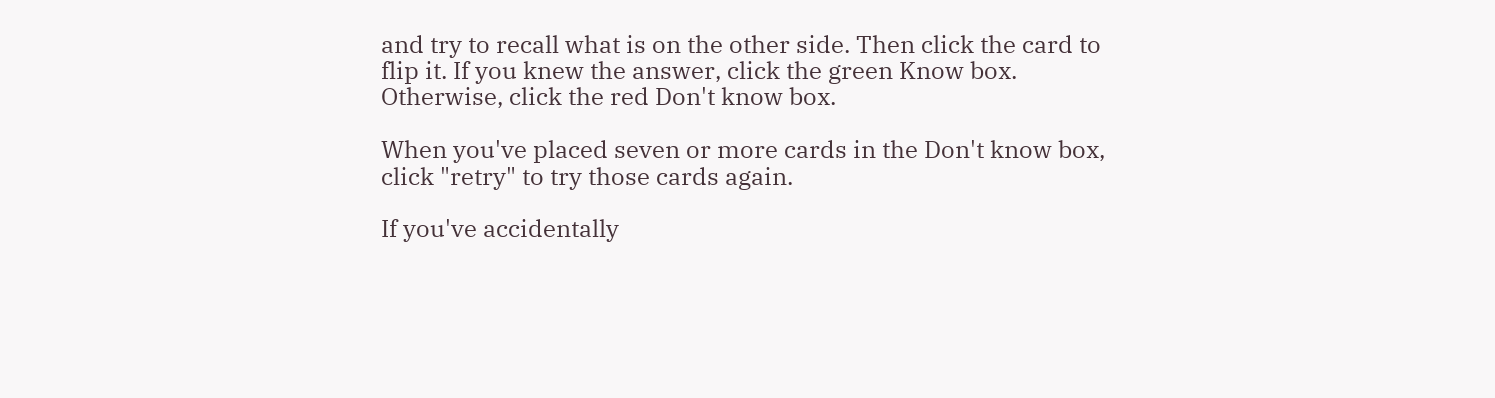and try to recall what is on the other side. Then click the card to flip it. If you knew the answer, click the green Know box. Otherwise, click the red Don't know box.

When you've placed seven or more cards in the Don't know box, click "retry" to try those cards again.

If you've accidentally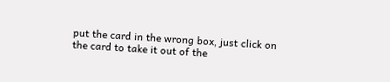put the card in the wrong box, just click on the card to take it out of the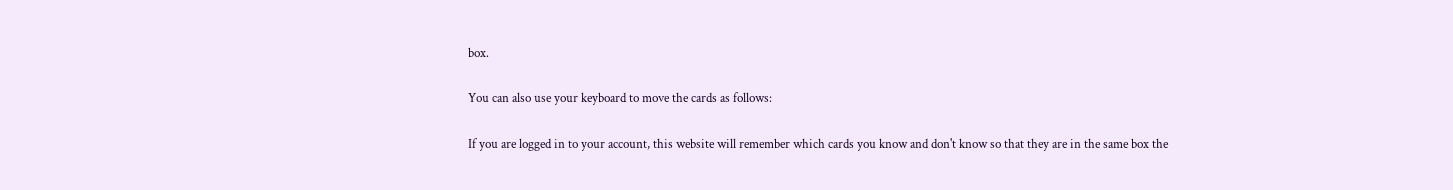box.

You can also use your keyboard to move the cards as follows:

If you are logged in to your account, this website will remember which cards you know and don't know so that they are in the same box the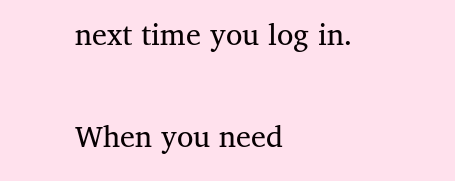next time you log in.

When you need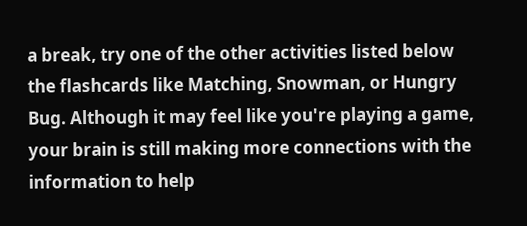a break, try one of the other activities listed below the flashcards like Matching, Snowman, or Hungry Bug. Although it may feel like you're playing a game, your brain is still making more connections with the information to help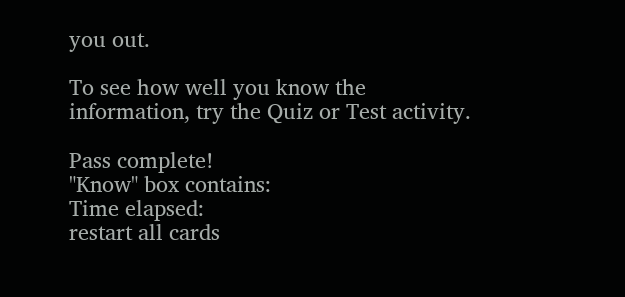you out.

To see how well you know the information, try the Quiz or Test activity.

Pass complete!
"Know" box contains:
Time elapsed:
restart all cards